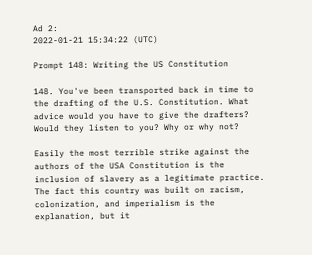Ad 2:
2022-01-21 15:34:22 (UTC)

Prompt 148: Writing the US Constitution

148. You've been transported back in time to the drafting of the U.S. Constitution. What advice would you have to give the drafters? Would they listen to you? Why or why not?

Easily the most terrible strike against the authors of the USA Constitution is the inclusion of slavery as a legitimate practice. The fact this country was built on racism, colonization, and imperialism is the explanation, but it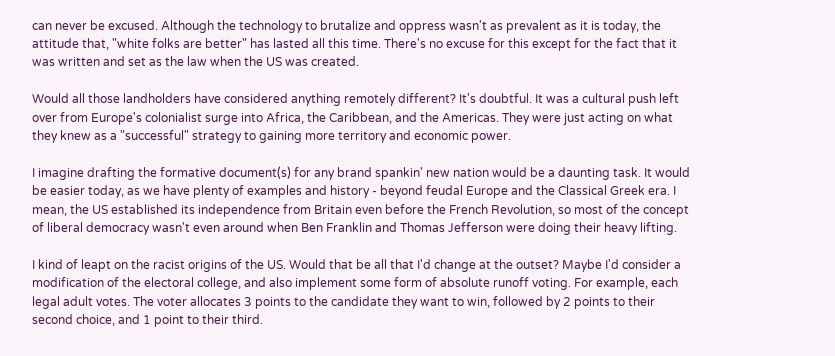can never be excused. Although the technology to brutalize and oppress wasn't as prevalent as it is today, the attitude that, "white folks are better" has lasted all this time. There's no excuse for this except for the fact that it was written and set as the law when the US was created.

Would all those landholders have considered anything remotely different? It's doubtful. It was a cultural push left over from Europe's colonialist surge into Africa, the Caribbean, and the Americas. They were just acting on what they knew as a "successful" strategy to gaining more territory and economic power.

I imagine drafting the formative document(s) for any brand spankin' new nation would be a daunting task. It would be easier today, as we have plenty of examples and history - beyond feudal Europe and the Classical Greek era. I mean, the US established its independence from Britain even before the French Revolution, so most of the concept of liberal democracy wasn't even around when Ben Franklin and Thomas Jefferson were doing their heavy lifting.

I kind of leapt on the racist origins of the US. Would that be all that I'd change at the outset? Maybe I'd consider a modification of the electoral college, and also implement some form of absolute runoff voting. For example, each legal adult votes. The voter allocates 3 points to the candidate they want to win, followed by 2 points to their second choice, and 1 point to their third.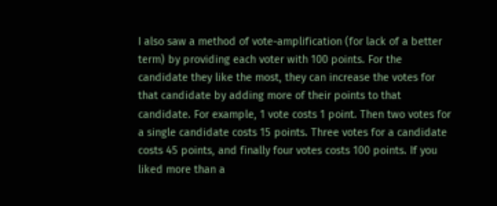I also saw a method of vote-amplification (for lack of a better term) by providing each voter with 100 points. For the candidate they like the most, they can increase the votes for that candidate by adding more of their points to that candidate. For example, 1 vote costs 1 point. Then two votes for a single candidate costs 15 points. Three votes for a candidate costs 45 points, and finally four votes costs 100 points. If you liked more than a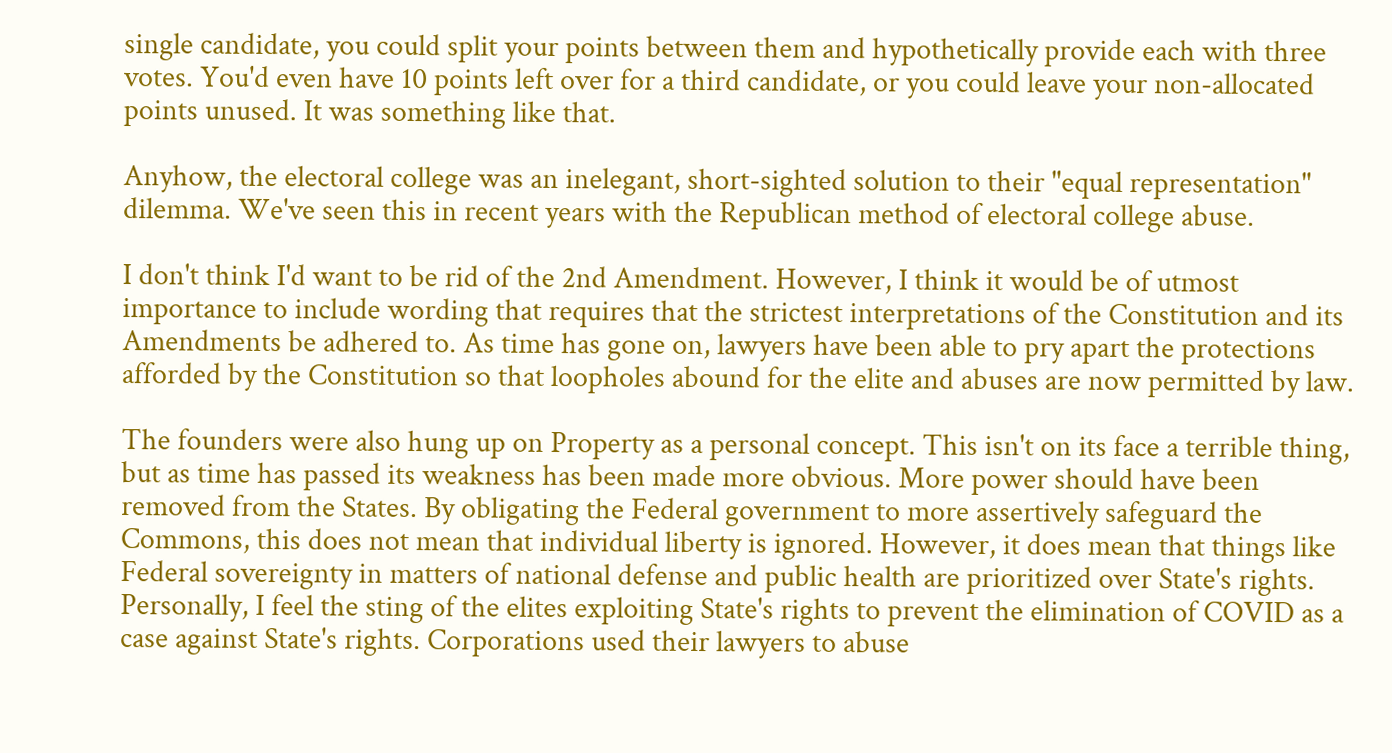single candidate, you could split your points between them and hypothetically provide each with three votes. You'd even have 10 points left over for a third candidate, or you could leave your non-allocated points unused. It was something like that.

Anyhow, the electoral college was an inelegant, short-sighted solution to their "equal representation" dilemma. We've seen this in recent years with the Republican method of electoral college abuse.

I don't think I'd want to be rid of the 2nd Amendment. However, I think it would be of utmost importance to include wording that requires that the strictest interpretations of the Constitution and its Amendments be adhered to. As time has gone on, lawyers have been able to pry apart the protections afforded by the Constitution so that loopholes abound for the elite and abuses are now permitted by law.

The founders were also hung up on Property as a personal concept. This isn't on its face a terrible thing, but as time has passed its weakness has been made more obvious. More power should have been removed from the States. By obligating the Federal government to more assertively safeguard the Commons, this does not mean that individual liberty is ignored. However, it does mean that things like Federal sovereignty in matters of national defense and public health are prioritized over State's rights. Personally, I feel the sting of the elites exploiting State's rights to prevent the elimination of COVID as a case against State's rights. Corporations used their lawyers to abuse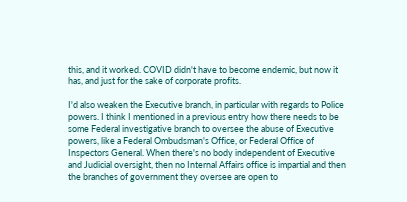this, and it worked. COVID didn't have to become endemic, but now it has, and just for the sake of corporate profits.

I'd also weaken the Executive branch, in particular with regards to Police powers. I think I mentioned in a previous entry how there needs to be some Federal investigative branch to oversee the abuse of Executive powers, like a Federal Ombudsman's Office, or Federal Office of Inspectors General. When there's no body independent of Executive and Judicial oversight, then no Internal Affairs office is impartial and then the branches of government they oversee are open to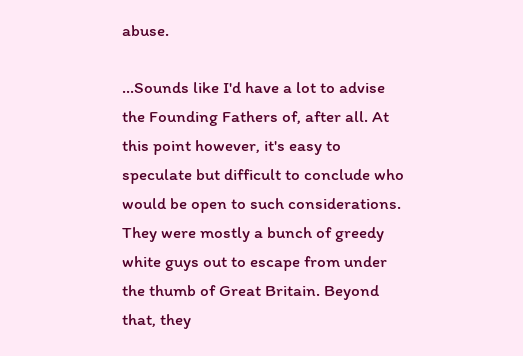abuse.

...Sounds like I'd have a lot to advise the Founding Fathers of, after all. At this point however, it's easy to speculate but difficult to conclude who would be open to such considerations. They were mostly a bunch of greedy white guys out to escape from under the thumb of Great Britain. Beyond that, they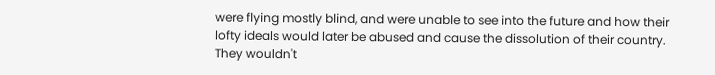were flying mostly blind, and were unable to see into the future and how their lofty ideals would later be abused and cause the dissolution of their country. They wouldn't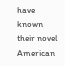have known their novel American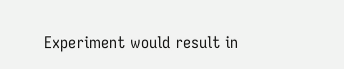Experiment would result in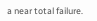a near total failure.